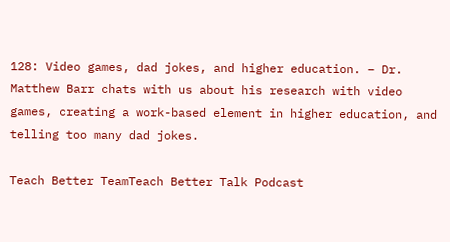128: Video games, dad jokes, and higher education. – Dr. Matthew Barr chats with us about his research with video games, creating a work-based element in higher education, and telling too many dad jokes.

Teach Better TeamTeach Better Talk Podcast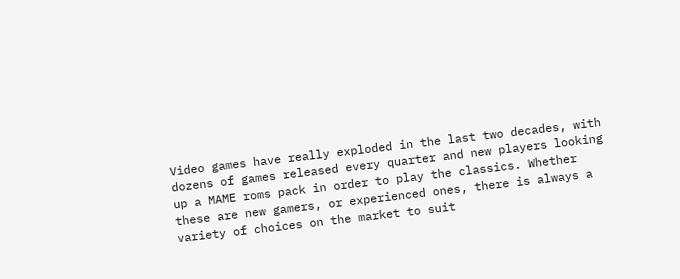Video games have really exploded in the last two decades, with dozens of games released every quarter and new players looking up a MAME roms pack in order to play the classics. Whether these are new gamers, or experienced ones, there is always a variety of choices on the market to suit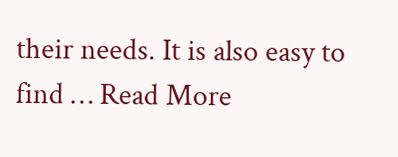their needs. It is also easy to find … Read More